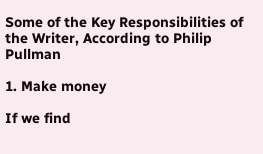Some of the Key Responsibilities of the Writer, According to Philip Pullman

1. Make money

If we find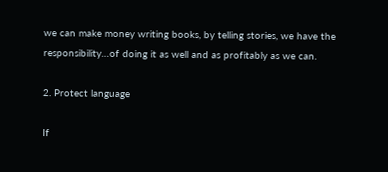we can make money writing books, by telling stories, we have the responsibility…of doing it as well and as profitably as we can.

2. Protect language

If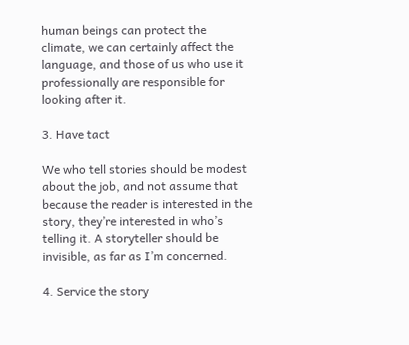human beings can protect the climate, we can certainly affect the language, and those of us who use it professionally are responsible for looking after it.

3. Have tact

We who tell stories should be modest about the job, and not assume that because the reader is interested in the story, they’re interested in who’s telling it. A storyteller should be invisible, as far as I’m concerned.

4. Service the story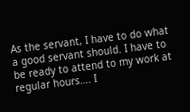As the servant, I have to do what a good servant should. I have to be ready to attend to my work at regular hours…. I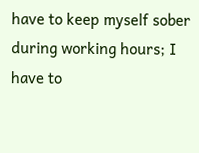have to keep myself sober during working hours; I have to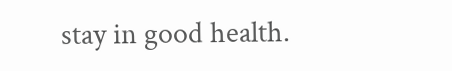stay in good health.